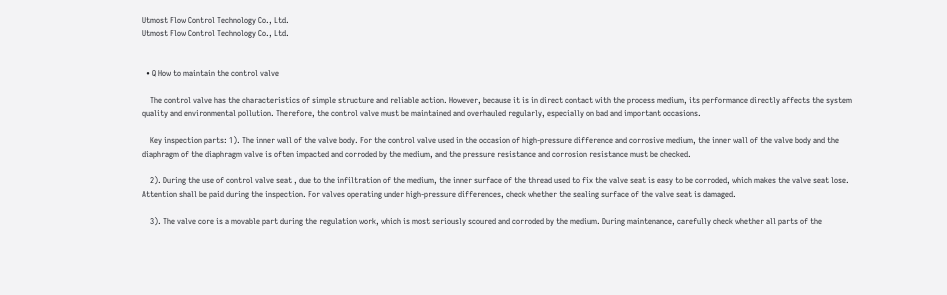Utmost Flow Control Technology Co., Ltd.
Utmost Flow Control Technology Co., Ltd.


  • Q How to maintain the control valve

    The control valve has the characteristics of simple structure and reliable action. However, because it is in direct contact with the process medium, its performance directly affects the system quality and environmental pollution. Therefore, the control valve must be maintained and overhauled regularly, especially on bad and important occasions.

    Key inspection parts: 1). The inner wall of the valve body. For the control valve used in the occasion of high-pressure difference and corrosive medium, the inner wall of the valve body and the diaphragm of the diaphragm valve is often impacted and corroded by the medium, and the pressure resistance and corrosion resistance must be checked.

    2). During the use of control valve seat , due to the infiltration of the medium, the inner surface of the thread used to fix the valve seat is easy to be corroded, which makes the valve seat lose. Attention shall be paid during the inspection. For valves operating under high-pressure differences, check whether the sealing surface of the valve seat is damaged.

    3). The valve core is a movable part during the regulation work, which is most seriously scoured and corroded by the medium. During maintenance, carefully check whether all parts of the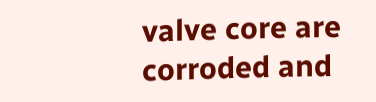valve core are corroded and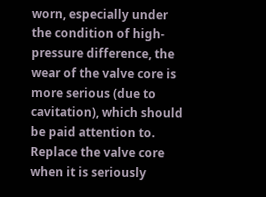worn, especially under the condition of high-pressure difference, the wear of the valve core is more serious (due to cavitation), which should be paid attention to. Replace the valve core when it is seriously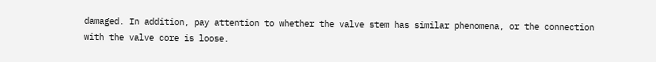damaged. In addition, pay attention to whether the valve stem has similar phenomena, or the connection with the valve core is loose.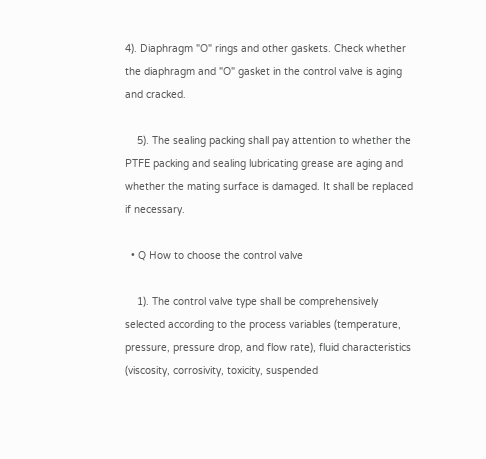4). Diaphragm "O" rings and other gaskets. Check whether the diaphragm and "O" gasket in the control valve is aging and cracked.

    5). The sealing packing shall pay attention to whether the PTFE packing and sealing lubricating grease are aging and whether the mating surface is damaged. It shall be replaced if necessary.

  • Q How to choose the control valve

    1). The control valve type shall be comprehensively selected according to the process variables (temperature, pressure, pressure drop, and flow rate), fluid characteristics (viscosity, corrosivity, toxicity, suspended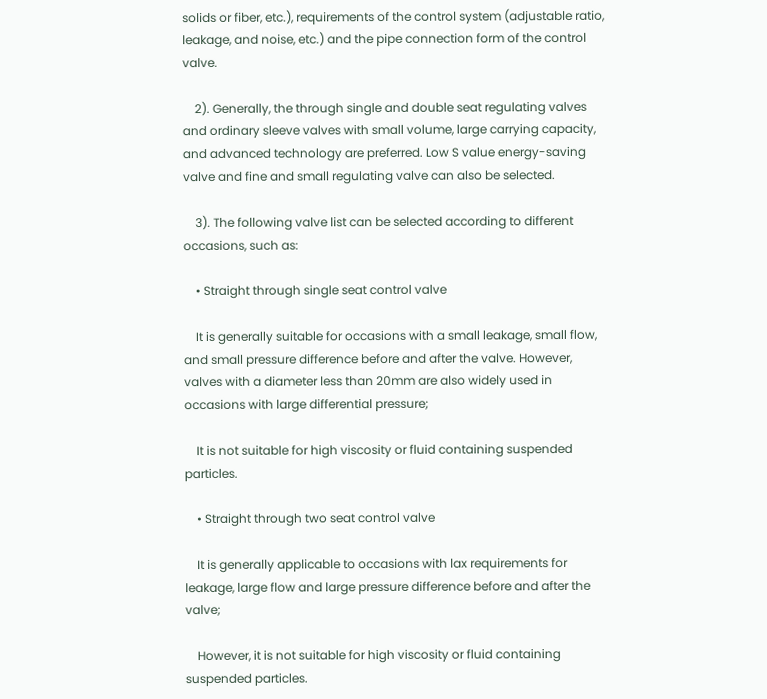solids or fiber, etc.), requirements of the control system (adjustable ratio, leakage, and noise, etc.) and the pipe connection form of the control valve.

    2). Generally, the through single and double seat regulating valves and ordinary sleeve valves with small volume, large carrying capacity, and advanced technology are preferred. Low S value energy-saving valve and fine and small regulating valve can also be selected.

    3). The following valve list can be selected according to different occasions, such as:

    • Straight through single seat control valve

    It is generally suitable for occasions with a small leakage, small flow, and small pressure difference before and after the valve. However, valves with a diameter less than 20mm are also widely used in occasions with large differential pressure;

    It is not suitable for high viscosity or fluid containing suspended particles.

    • Straight through two seat control valve

    It is generally applicable to occasions with lax requirements for leakage, large flow and large pressure difference before and after the valve;

    However, it is not suitable for high viscosity or fluid containing suspended particles.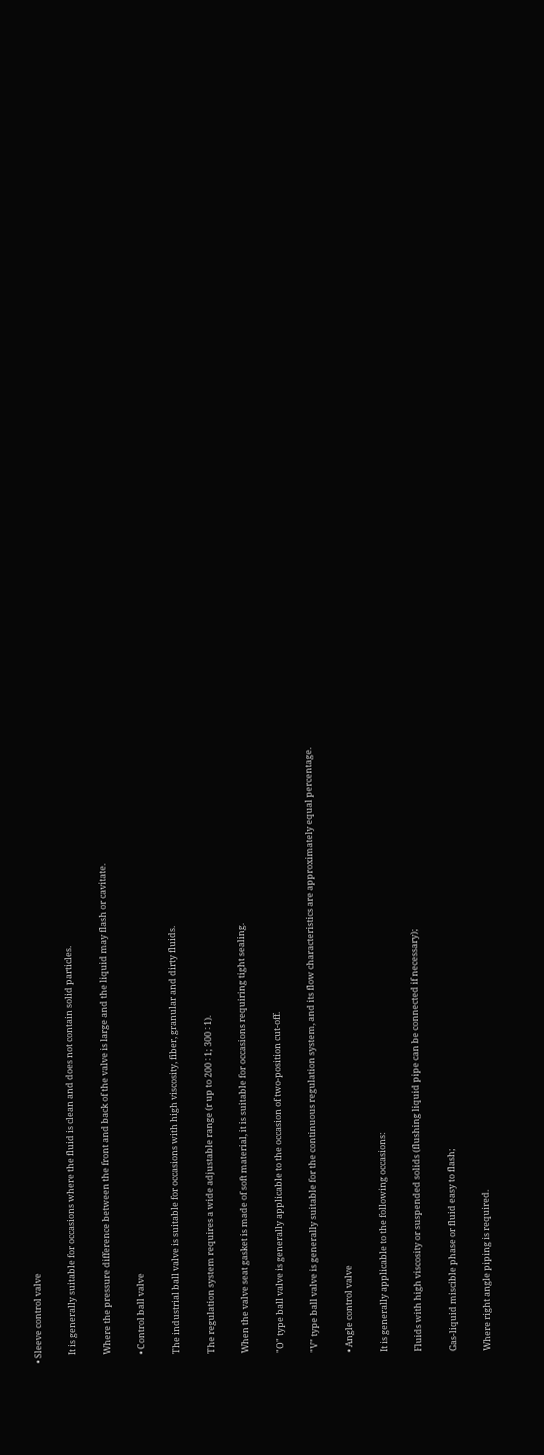• Sleeve control valve

    It is generally suitable for occasions where the fluid is clean and does not contain solid particles.

    Where the pressure difference between the front and back of the valve is large and the liquid may flash or cavitate.

    • Control ball valve

    The industrial ball valve is suitable for occasions with high viscosity, fiber, granular and dirty fluids.

    The regulation system requires a wide adjustable range (r up to 200 ∶ 1; 300 ∶ 1).

    When the valve seat gasket is made of soft material, it is suitable for occasions requiring tight sealing.

    "O" type ball valve is generally applicable to the occasion of two-position cut-off.

    "V" type ball valve is generally suitable for the continuous regulation system, and its flow characteristics are approximately equal percentage.

    • Angle control valve

    It is generally applicable to the following occasions:

    Fluids with high viscosity or suspended solids (flushing liquid pipe can be connected if necessary);

    Gas-liquid miscible phase or fluid easy to flash;

    Where right angle piping is required.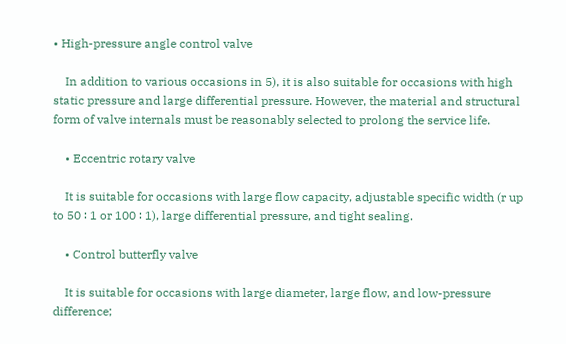• High-pressure angle control valve

    In addition to various occasions in 5), it is also suitable for occasions with high static pressure and large differential pressure. However, the material and structural form of valve internals must be reasonably selected to prolong the service life.

    • Eccentric rotary valve

    It is suitable for occasions with large flow capacity, adjustable specific width (r up to 50 ∶ 1 or 100 ∶ 1), large differential pressure, and tight sealing.

    • Control butterfly valve

    It is suitable for occasions with large diameter, large flow, and low-pressure difference;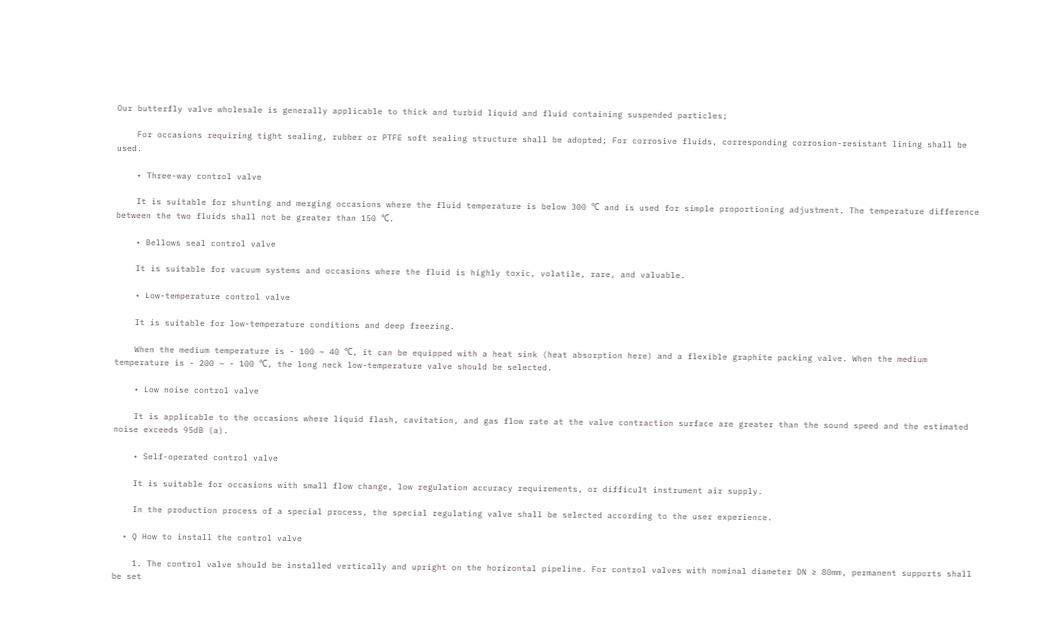Our butterfly valve wholesale is generally applicable to thick and turbid liquid and fluid containing suspended particles;

    For occasions requiring tight sealing, rubber or PTFE soft sealing structure shall be adopted; For corrosive fluids, corresponding corrosion-resistant lining shall be used.

    • Three-way control valve

    It is suitable for shunting and merging occasions where the fluid temperature is below 300 ℃ and is used for simple proportioning adjustment. The temperature difference between the two fluids shall not be greater than 150 ℃.

    • Bellows seal control valve

    It is suitable for vacuum systems and occasions where the fluid is highly toxic, volatile, rare, and valuable.

    • Low-temperature control valve

    It is suitable for low-temperature conditions and deep freezing.

    When the medium temperature is - 100 ~ 40 ℃, it can be equipped with a heat sink (heat absorption here) and a flexible graphite packing valve. When the medium temperature is - 200 ~ - 100 ℃, the long neck low-temperature valve should be selected.

    • Low noise control valve

    It is applicable to the occasions where liquid flash, cavitation, and gas flow rate at the valve contraction surface are greater than the sound speed and the estimated noise exceeds 95dB (a).

    • Self-operated control valve

    It is suitable for occasions with small flow change, low regulation accuracy requirements, or difficult instrument air supply.

    In the production process of a special process, the special regulating valve shall be selected according to the user experience.

  • Q How to install the control valve

    1. The control valve should be installed vertically and upright on the horizontal pipeline. For control valves with nominal diameter DN ≥ 80mm, permanent supports shall be set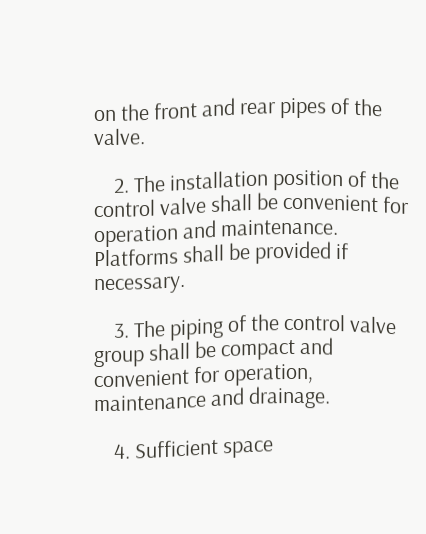on the front and rear pipes of the valve.

    2. The installation position of the control valve shall be convenient for operation and maintenance. Platforms shall be provided if necessary.

    3. The piping of the control valve group shall be compact and convenient for operation, maintenance and drainage.

    4. Sufficient space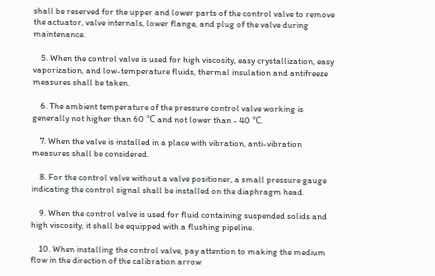shall be reserved for the upper and lower parts of the control valve to remove the actuator, valve internals, lower flange, and plug of the valve during maintenance.

    5. When the control valve is used for high viscosity, easy crystallization, easy vaporization, and low-temperature fluids, thermal insulation and antifreeze measures shall be taken.

    6. The ambient temperature of the pressure control valve working is generally not higher than 60 ℃ and not lower than - 40 ℃.

    7. When the valve is installed in a place with vibration, anti-vibration measures shall be considered.

    8. For the control valve without a valve positioner, a small pressure gauge indicating the control signal shall be installed on the diaphragm head.

    9. When the control valve is used for fluid containing suspended solids and high viscosity, it shall be equipped with a flushing pipeline.

    10. When installing the control valve, pay attention to making the medium flow in the direction of the calibration arrow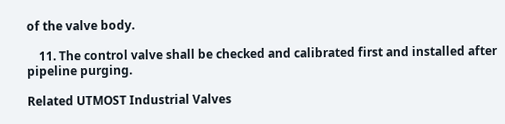of the valve body.

    11. The control valve shall be checked and calibrated first and installed after pipeline purging.

Related UTMOST Industrial Valves